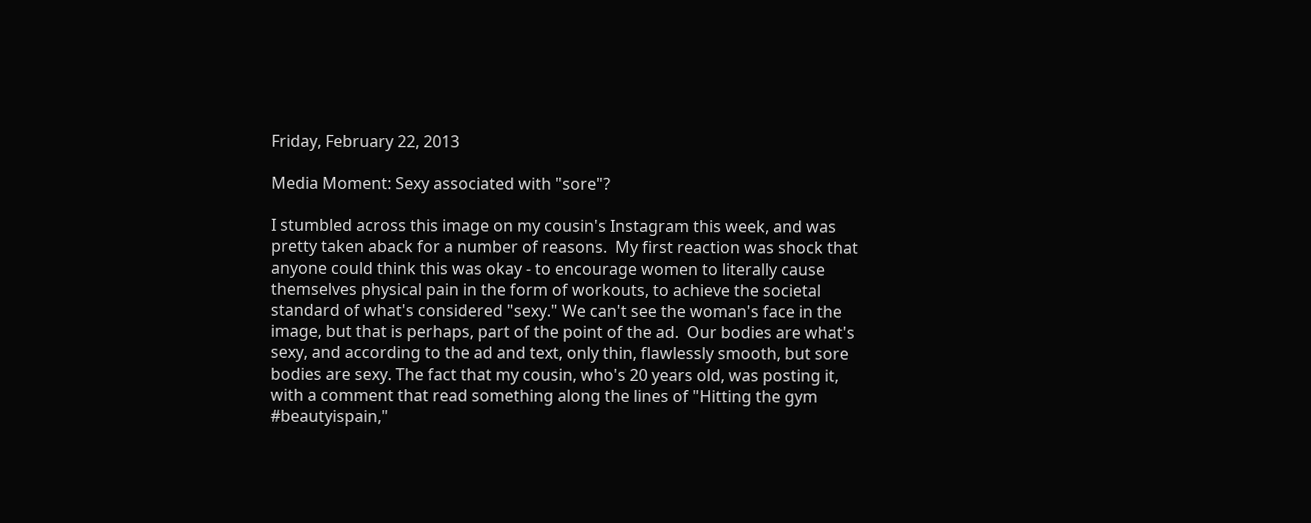Friday, February 22, 2013

Media Moment: Sexy associated with "sore"?

I stumbled across this image on my cousin's Instagram this week, and was pretty taken aback for a number of reasons.  My first reaction was shock that anyone could think this was okay - to encourage women to literally cause themselves physical pain in the form of workouts, to achieve the societal standard of what's considered "sexy." We can't see the woman's face in the image, but that is perhaps, part of the point of the ad.  Our bodies are what's sexy, and according to the ad and text, only thin, flawlessly smooth, but sore bodies are sexy. The fact that my cousin, who's 20 years old, was posting it, with a comment that read something along the lines of "Hitting the gym #beautyispain,"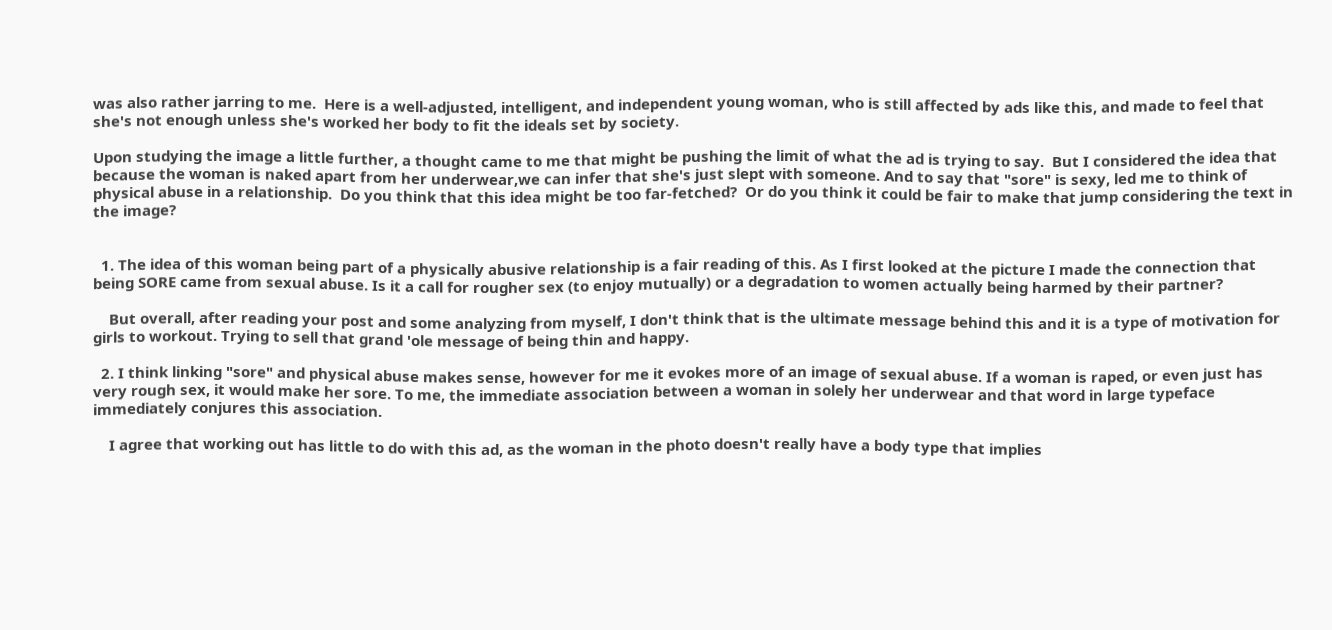was also rather jarring to me.  Here is a well-adjusted, intelligent, and independent young woman, who is still affected by ads like this, and made to feel that she's not enough unless she's worked her body to fit the ideals set by society.

Upon studying the image a little further, a thought came to me that might be pushing the limit of what the ad is trying to say.  But I considered the idea that because the woman is naked apart from her underwear,we can infer that she's just slept with someone. And to say that "sore" is sexy, led me to think of physical abuse in a relationship.  Do you think that this idea might be too far-fetched?  Or do you think it could be fair to make that jump considering the text in the image?


  1. The idea of this woman being part of a physically abusive relationship is a fair reading of this. As I first looked at the picture I made the connection that being SORE came from sexual abuse. Is it a call for rougher sex (to enjoy mutually) or a degradation to women actually being harmed by their partner?

    But overall, after reading your post and some analyzing from myself, I don't think that is the ultimate message behind this and it is a type of motivation for girls to workout. Trying to sell that grand 'ole message of being thin and happy.

  2. I think linking "sore" and physical abuse makes sense, however for me it evokes more of an image of sexual abuse. If a woman is raped, or even just has very rough sex, it would make her sore. To me, the immediate association between a woman in solely her underwear and that word in large typeface immediately conjures this association.

    I agree that working out has little to do with this ad, as the woman in the photo doesn't really have a body type that implies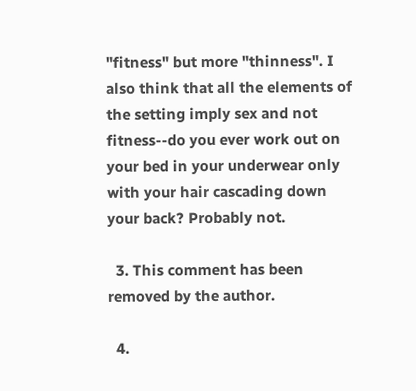"fitness" but more "thinness". I also think that all the elements of the setting imply sex and not fitness--do you ever work out on your bed in your underwear only with your hair cascading down your back? Probably not.

  3. This comment has been removed by the author.

  4.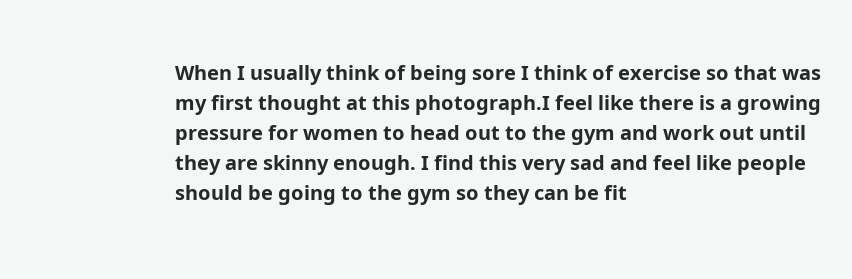When I usually think of being sore I think of exercise so that was my first thought at this photograph.I feel like there is a growing pressure for women to head out to the gym and work out until they are skinny enough. I find this very sad and feel like people should be going to the gym so they can be fit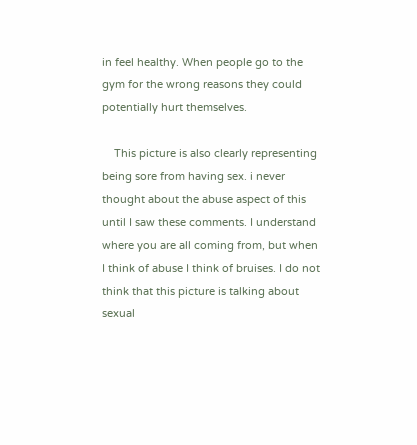in feel healthy. When people go to the gym for the wrong reasons they could potentially hurt themselves.

    This picture is also clearly representing being sore from having sex. i never thought about the abuse aspect of this until I saw these comments. I understand where you are all coming from, but when I think of abuse I think of bruises. I do not think that this picture is talking about sexual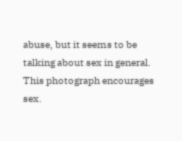abuse, but it seems to be talking about sex in general. This photograph encourages sex.